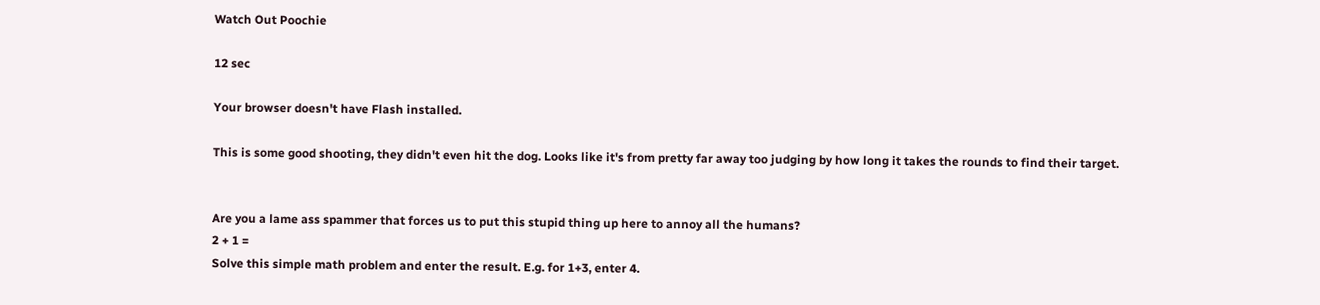Watch Out Poochie

12 sec

Your browser doesn't have Flash installed.

This is some good shooting, they didn't even hit the dog. Looks like it's from pretty far away too judging by how long it takes the rounds to find their target.


Are you a lame ass spammer that forces us to put this stupid thing up here to annoy all the humans?
2 + 1 =
Solve this simple math problem and enter the result. E.g. for 1+3, enter 4.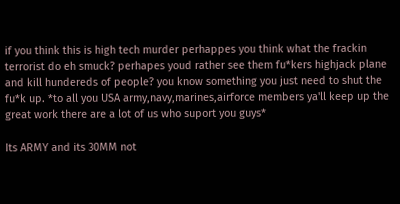if you think this is high tech murder perhappes you think what the frackin terrorist do eh smuck? perhapes youd rather see them fu*kers highjack plane and kill hundereds of people? you know something you just need to shut the fu*k up. *to all you USA army,navy,marines,airforce members ya'll keep up the great work there are a lot of us who suport you guys*

Its ARMY and its 30MM not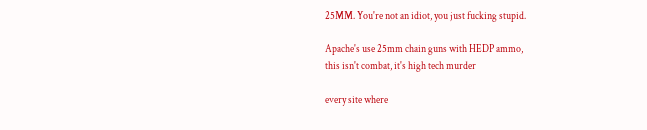25MM. You're not an idiot, you just fucking stupid.

Apache's use 25mm chain guns with HEDP ammo,
this isn't combat, it's high tech murder

every site where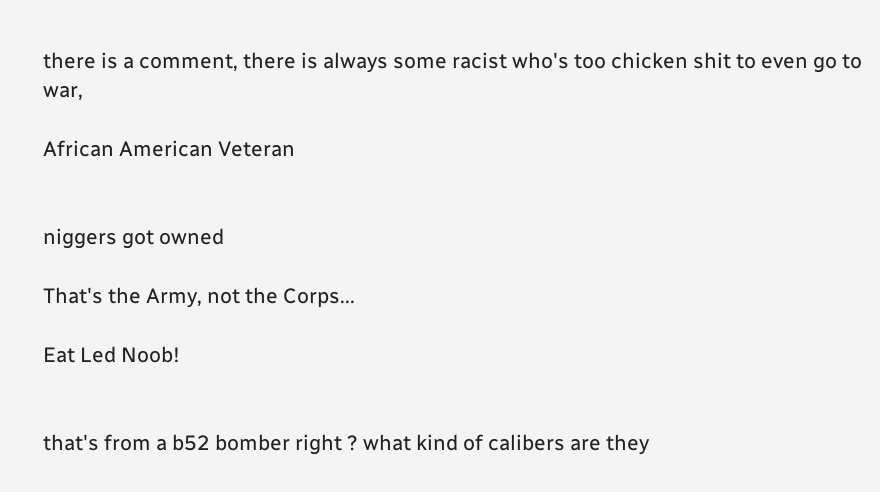there is a comment, there is always some racist who's too chicken shit to even go to war,

African American Veteran


niggers got owned

That's the Army, not the Corps...

Eat Led Noob!


that's from a b52 bomber right ? what kind of calibers are they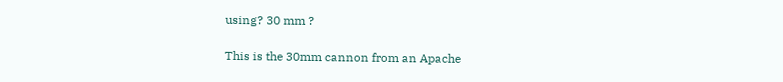using? 30 mm ?

This is the 30mm cannon from an Apache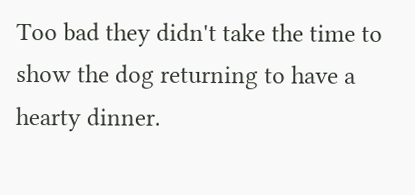Too bad they didn't take the time to show the dog returning to have a hearty dinner.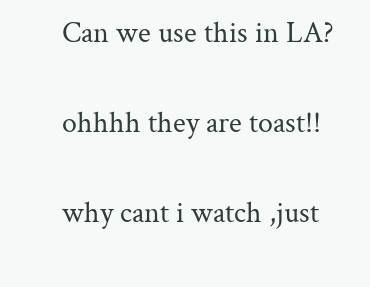Can we use this in LA?

ohhhh they are toast!!

why cant i watch ,just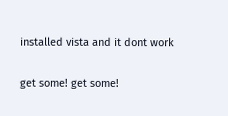installed vista and it dont work

get some! get some!